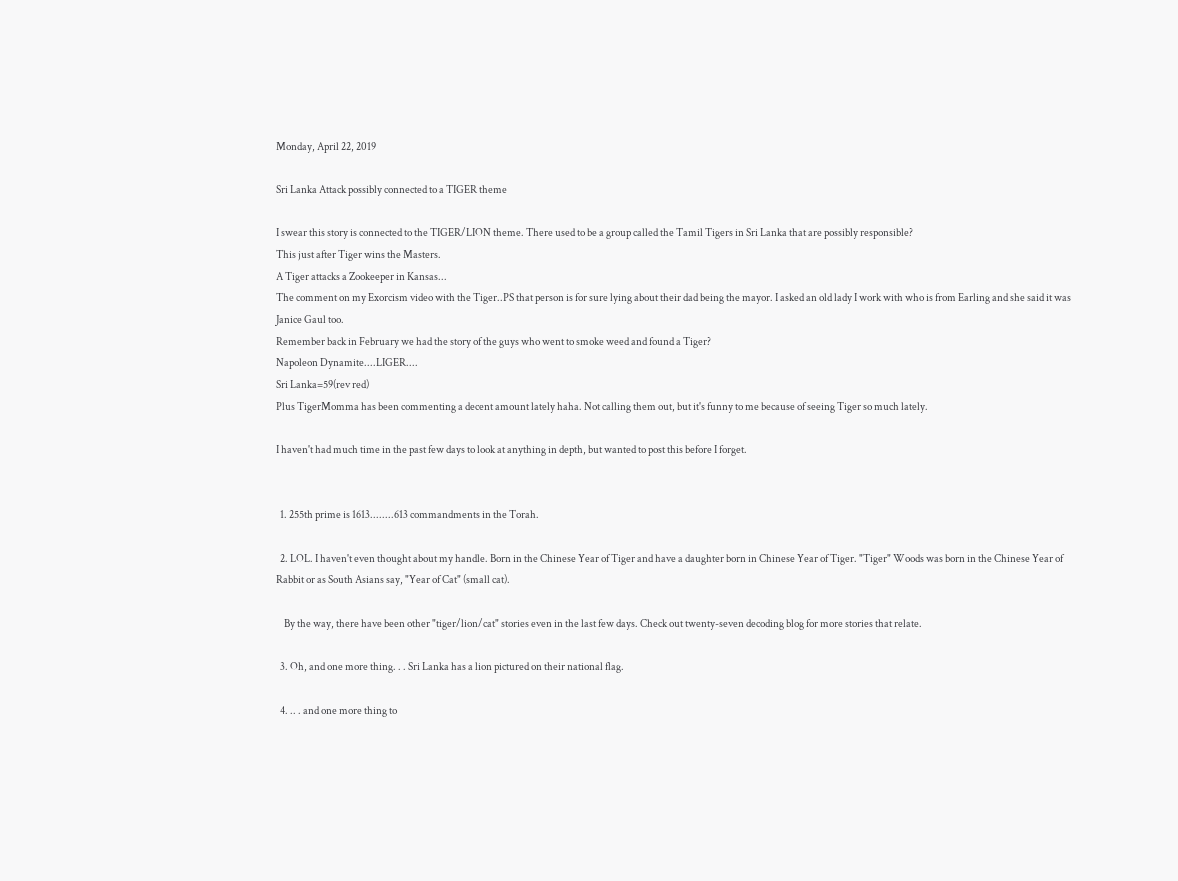Monday, April 22, 2019

Sri Lanka Attack possibly connected to a TIGER theme

I swear this story is connected to the TIGER/LION theme. There used to be a group called the Tamil Tigers in Sri Lanka that are possibly responsible?
This just after Tiger wins the Masters.
A Tiger attacks a Zookeeper in Kansas...
The comment on my Exorcism video with the Tiger..PS that person is for sure lying about their dad being the mayor. I asked an old lady I work with who is from Earling and she said it was Janice Gaul too.
Remember back in February we had the story of the guys who went to smoke weed and found a Tiger?
Napoleon Dynamite....LIGER....
Sri Lanka=59(rev red)
Plus TigerMomma has been commenting a decent amount lately haha. Not calling them out, but it's funny to me because of seeing Tiger so much lately.

I haven't had much time in the past few days to look at anything in depth, but wanted to post this before I forget.


  1. 255th prime is 1613........613 commandments in the Torah.

  2. LOL. I haven't even thought about my handle. Born in the Chinese Year of Tiger and have a daughter born in Chinese Year of Tiger. "Tiger" Woods was born in the Chinese Year of Rabbit or as South Asians say, "Year of Cat" (small cat).

    By the way, there have been other "tiger/lion/cat" stories even in the last few days. Check out twenty-seven decoding blog for more stories that relate.

  3. Oh, and one more thing. . . Sri Lanka has a lion pictured on their national flag.

  4. .. . and one more thing to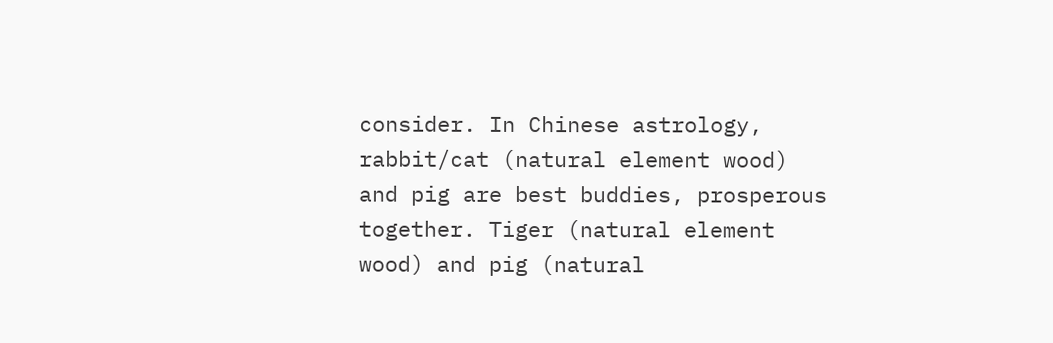consider. In Chinese astrology, rabbit/cat (natural element wood) and pig are best buddies, prosperous together. Tiger (natural element wood) and pig (natural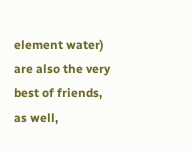element water) are also the very best of friends, as well,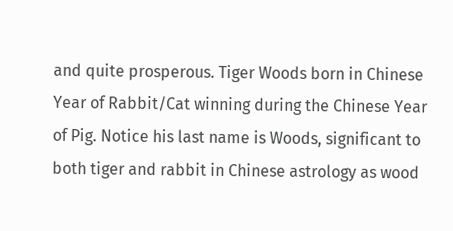and quite prosperous. Tiger Woods born in Chinese Year of Rabbit/Cat winning during the Chinese Year of Pig. Notice his last name is Woods, significant to both tiger and rabbit in Chinese astrology as wood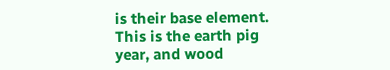is their base element. This is the earth pig year, and wood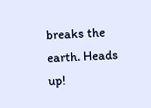breaks the earth. Heads up!